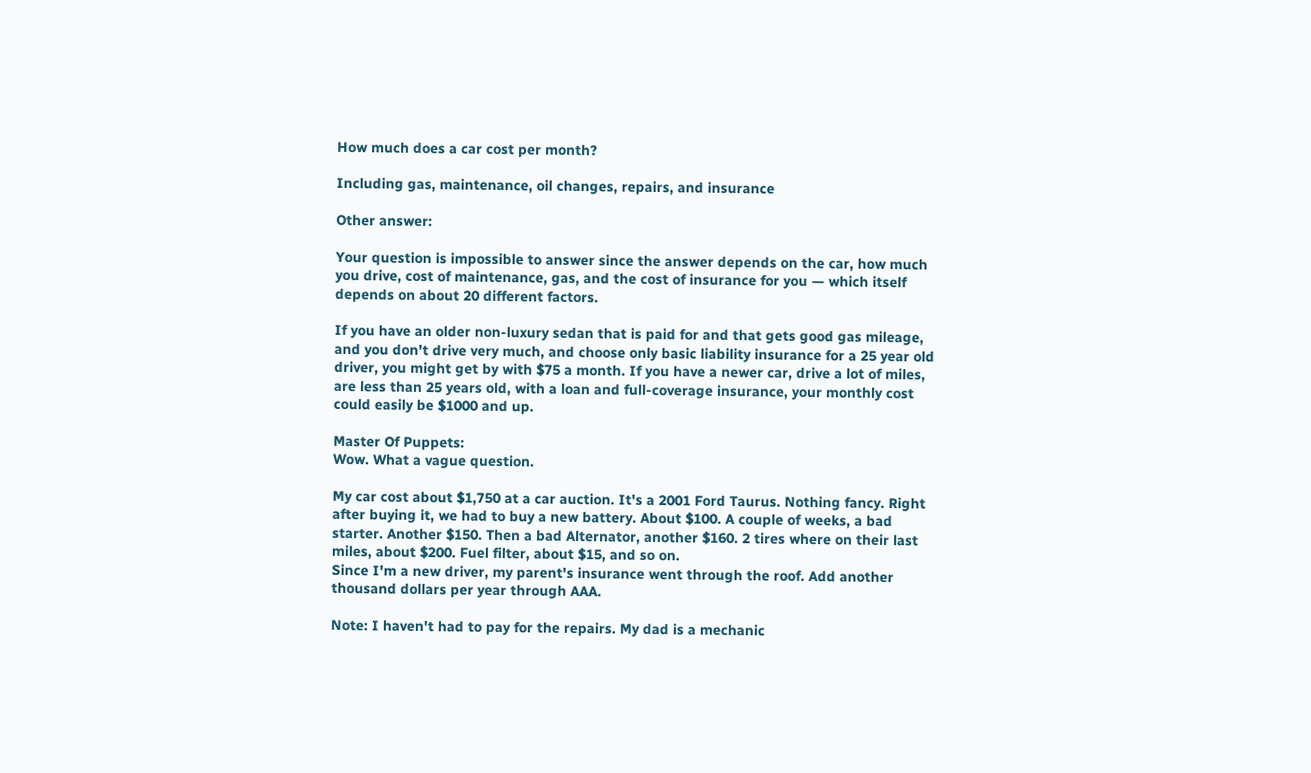How much does a car cost per month?

Including gas, maintenance, oil changes, repairs, and insurance

Other answer:

Your question is impossible to answer since the answer depends on the car, how much you drive, cost of maintenance, gas, and the cost of insurance for you — which itself depends on about 20 different factors.

If you have an older non-luxury sedan that is paid for and that gets good gas mileage, and you don't drive very much, and choose only basic liability insurance for a 25 year old driver, you might get by with $75 a month. If you have a newer car, drive a lot of miles, are less than 25 years old, with a loan and full-coverage insurance, your monthly cost could easily be $1000 and up.

Master Of Puppets:
Wow. What a vague question.

My car cost about $1,750 at a car auction. It's a 2001 Ford Taurus. Nothing fancy. Right after buying it, we had to buy a new battery. About $100. A couple of weeks, a bad starter. Another $150. Then a bad Alternator, another $160. 2 tires where on their last miles, about $200. Fuel filter, about $15, and so on.
Since I'm a new driver, my parent's insurance went through the roof. Add another thousand dollars per year through AAA.

Note: I haven't had to pay for the repairs. My dad is a mechanic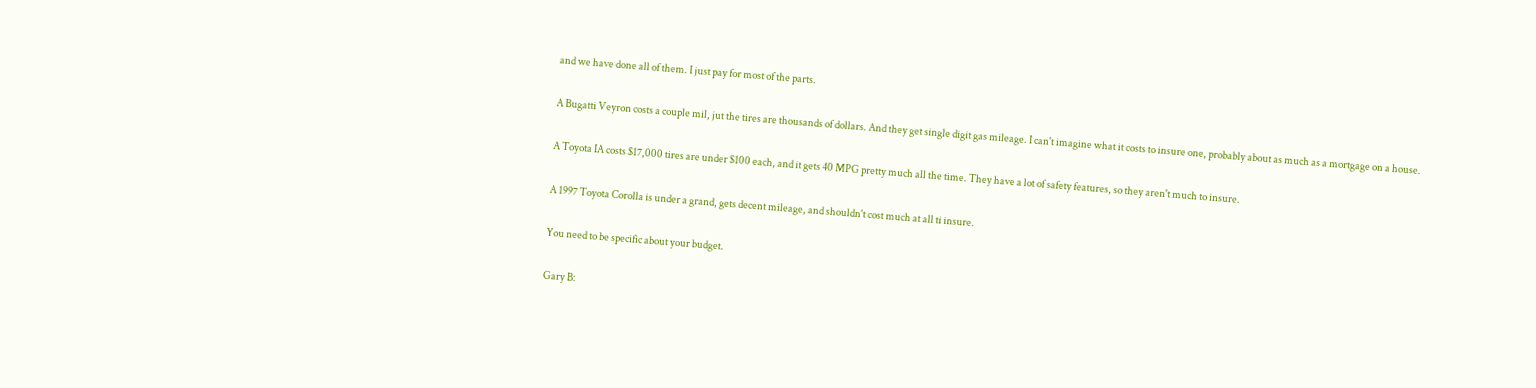and we have done all of them. I just pay for most of the parts.

A Bugatti Veyron costs a couple mil, jut the tires are thousands of dollars. And they get single digit gas mileage. I can't imagine what it costs to insure one, probably about as much as a mortgage on a house.

A Toyota IA costs $17,000 tires are under $100 each, and it gets 40 MPG pretty much all the time. They have a lot of safety features, so they aren't much to insure.

A 1997 Toyota Corolla is under a grand, gets decent mileage, and shouldn't cost much at all ti insure.

You need to be specific about your budget.

Gary B: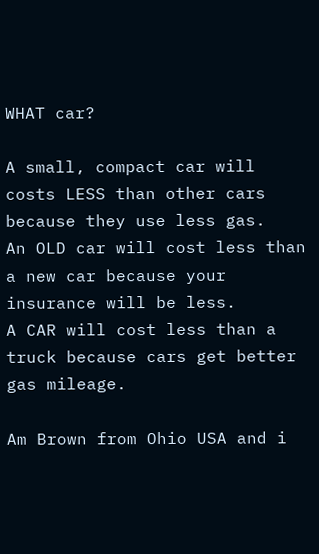WHAT car?

A small, compact car will costs LESS than other cars because they use less gas.
An OLD car will cost less than a new car because your insurance will be less.
A CAR will cost less than a truck because cars get better gas mileage.

Am Brown from Ohio USA and i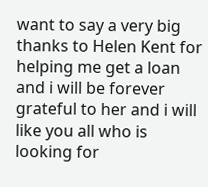want to say a very big thanks to Helen Kent for helping me get a loan and i will be forever grateful to her and i will like you all who is looking for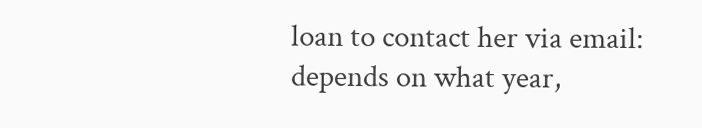loan to contact her via email:
depends on what year,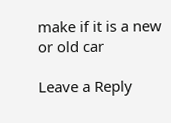make if it is a new or old car

Leave a Reply